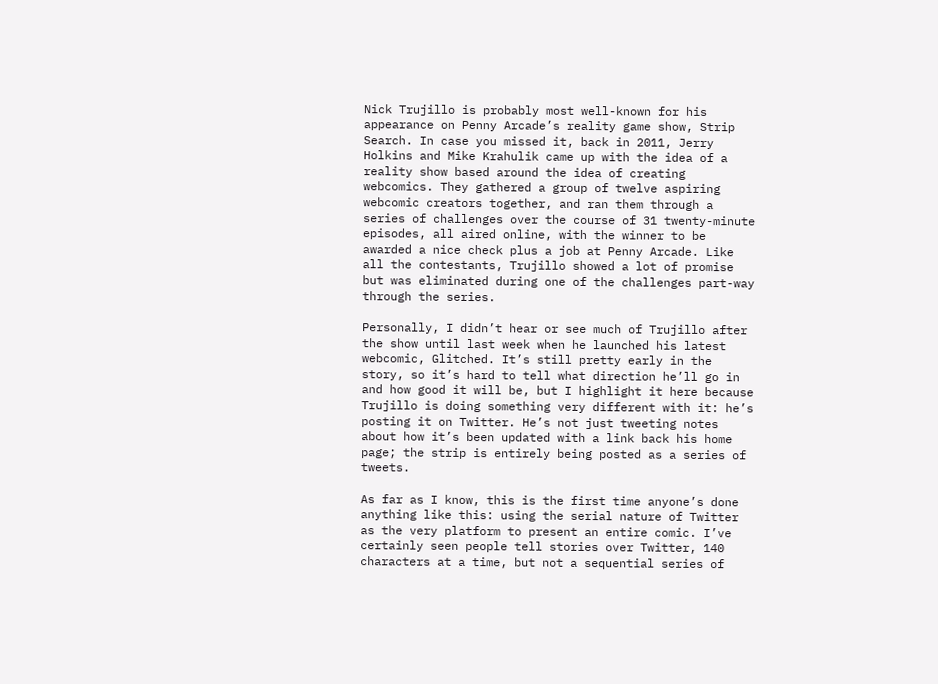Nick Trujillo is probably most well-known for his appearance on Penny Arcade’s reality game show, Strip Search. In case you missed it, back in 2011, Jerry Holkins and Mike Krahulik came up with the idea of a reality show based around the idea of creating webcomics. They gathered a group of twelve aspiring webcomic creators together, and ran them through a series of challenges over the course of 31 twenty-minute episodes, all aired online, with the winner to be awarded a nice check plus a job at Penny Arcade. Like all the contestants, Trujillo showed a lot of promise but was eliminated during one of the challenges part-way through the series.

Personally, I didn’t hear or see much of Trujillo after the show until last week when he launched his latest webcomic, Glitched. It’s still pretty early in the story, so it’s hard to tell what direction he’ll go in and how good it will be, but I highlight it here because Trujillo is doing something very different with it: he’s posting it on Twitter. He’s not just tweeting notes about how it’s been updated with a link back his home page; the strip is entirely being posted as a series of tweets.

As far as I know, this is the first time anyone’s done anything like this: using the serial nature of Twitter as the very platform to present an entire comic. I’ve certainly seen people tell stories over Twitter, 140 characters at a time, but not a sequential series of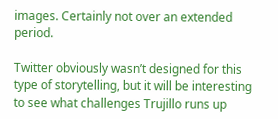images. Certainly not over an extended period.

Twitter obviously wasn’t designed for this type of storytelling, but it will be interesting to see what challenges Trujillo runs up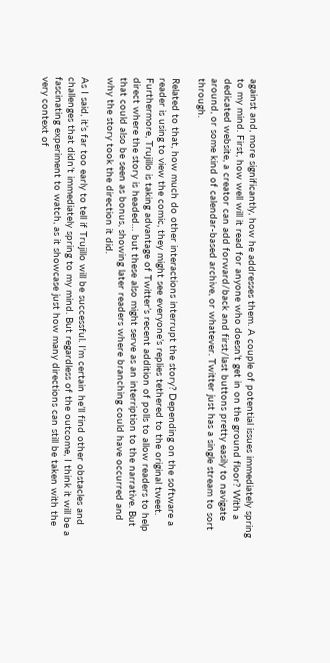against and, more significantly, how he addresses them. A couple of potential issues immediately spring to my mind. First, how well will it read for anyone who doesn’t get in on the ground floor? With a dedicated website, a creator can add forward/back and first/last buttons pretty easily to navigate around, or some kind of calendar-based archive, or whatever. Twitter just has a single stream to sort through.

Related to that, how much do other interactions interrupt the story? Depending on the software a reader is using to view the comic, they might see everyone’s replies tethered to the original tweet. Furthermore, Trujillo is taking advantage of Twitter’s recent addition of polls to allow readers to help direct where the story is headed… but these also might serve as an interription to the narrative. But that could also be seen as bonus, showing later readers where branching could have occurred and why the story took the direction it did.

As I said, it’s far too early to tell if Trujillo will be successful. I’m certain he’ll find other obstacles and challenges that didn’t immediately spring to my mind. But regardless of the outcome, I think it will be a fascinating experiment to watch, as it showcase just how many directions can still be taken with the very context of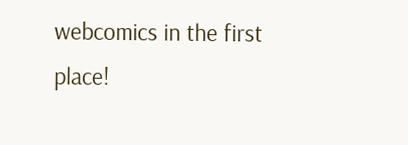webcomics in the first place!